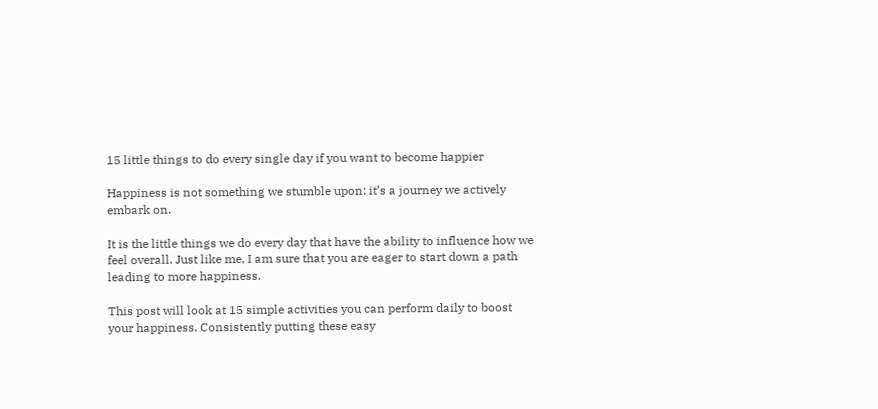15 little things to do every single day if you want to become happier

Happiness is not something we stumble upon: it’s a journey we actively embark on.

It is the little things we do every day that have the ability to influence how we feel overall. Just like me, I am sure that you are eager to start down a path leading to more happiness.

This post will look at 15 simple activities you can perform daily to boost your happiness. Consistently putting these easy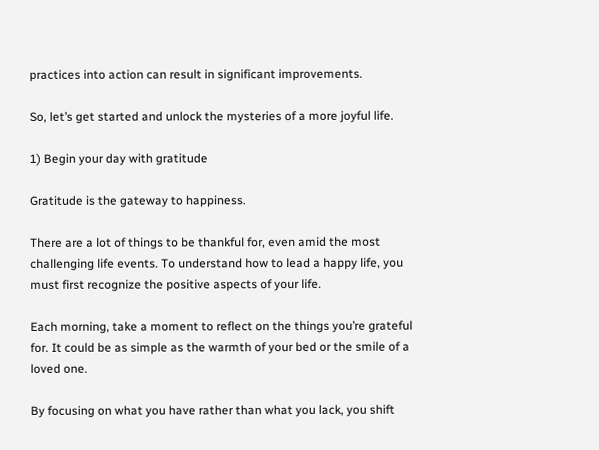practices into action can result in significant improvements.

So, let’s get started and unlock the mysteries of a more joyful life.

1) Begin your day with gratitude

Gratitude is the gateway to happiness.

There are a lot of things to be thankful for, even amid the most challenging life events. To understand how to lead a happy life, you must first recognize the positive aspects of your life.

Each morning, take a moment to reflect on the things you’re grateful for. It could be as simple as the warmth of your bed or the smile of a loved one.

By focusing on what you have rather than what you lack, you shift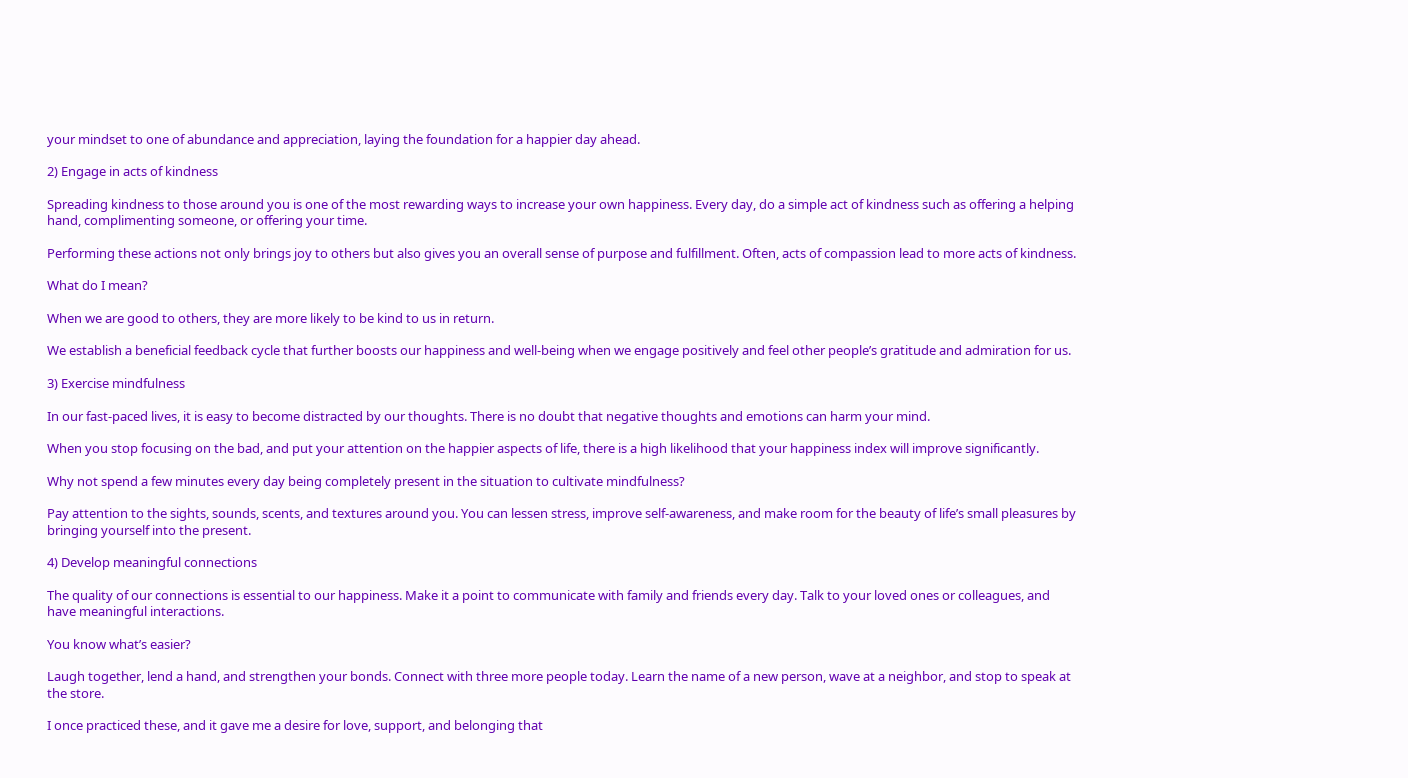your mindset to one of abundance and appreciation, laying the foundation for a happier day ahead.

2) Engage in acts of kindness

Spreading kindness to those around you is one of the most rewarding ways to increase your own happiness. Every day, do a simple act of kindness such as offering a helping hand, complimenting someone, or offering your time.

Performing these actions not only brings joy to others but also gives you an overall sense of purpose and fulfillment. Often, acts of compassion lead to more acts of kindness.

What do I mean?

When we are good to others, they are more likely to be kind to us in return.

We establish a beneficial feedback cycle that further boosts our happiness and well-being when we engage positively and feel other people’s gratitude and admiration for us.

3) Exercise mindfulness

In our fast-paced lives, it is easy to become distracted by our thoughts. There is no doubt that negative thoughts and emotions can harm your mind.

When you stop focusing on the bad, and put your attention on the happier aspects of life, there is a high likelihood that your happiness index will improve significantly.

Why not spend a few minutes every day being completely present in the situation to cultivate mindfulness?

Pay attention to the sights, sounds, scents, and textures around you. You can lessen stress, improve self-awareness, and make room for the beauty of life’s small pleasures by bringing yourself into the present.

4) Develop meaningful connections

The quality of our connections is essential to our happiness. Make it a point to communicate with family and friends every day. Talk to your loved ones or colleagues, and have meaningful interactions.

You know what’s easier?

Laugh together, lend a hand, and strengthen your bonds. Connect with three more people today. Learn the name of a new person, wave at a neighbor, and stop to speak at the store.

I once practiced these, and it gave me a desire for love, support, and belonging that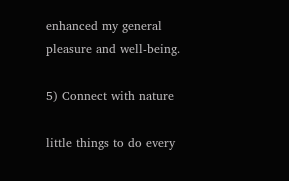enhanced my general pleasure and well-being.

5) Connect with nature

little things to do every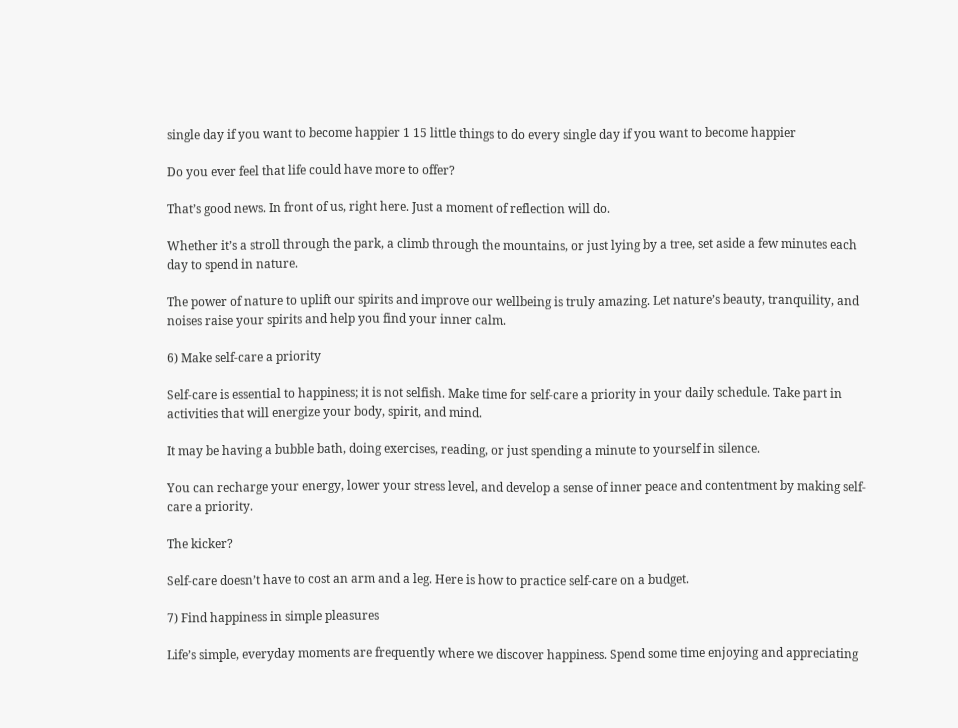single day if you want to become happier 1 15 little things to do every single day if you want to become happier

Do you ever feel that life could have more to offer?

That’s good news. In front of us, right here. Just a moment of reflection will do.

Whether it’s a stroll through the park, a climb through the mountains, or just lying by a tree, set aside a few minutes each day to spend in nature.

The power of nature to uplift our spirits and improve our wellbeing is truly amazing. Let nature’s beauty, tranquility, and noises raise your spirits and help you find your inner calm.

6) Make self-care a priority

Self-care is essential to happiness; it is not selfish. Make time for self-care a priority in your daily schedule. Take part in activities that will energize your body, spirit, and mind.

It may be having a bubble bath, doing exercises, reading, or just spending a minute to yourself in silence.

You can recharge your energy, lower your stress level, and develop a sense of inner peace and contentment by making self-care a priority.

The kicker?

Self-care doesn’t have to cost an arm and a leg. Here is how to practice self-care on a budget.

7) Find happiness in simple pleasures

Life’s simple, everyday moments are frequently where we discover happiness. Spend some time enjoying and appreciating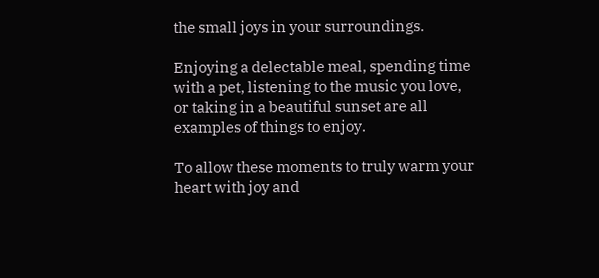the small joys in your surroundings.

Enjoying a delectable meal, spending time with a pet, listening to the music you love, or taking in a beautiful sunset are all examples of things to enjoy.

To allow these moments to truly warm your heart with joy and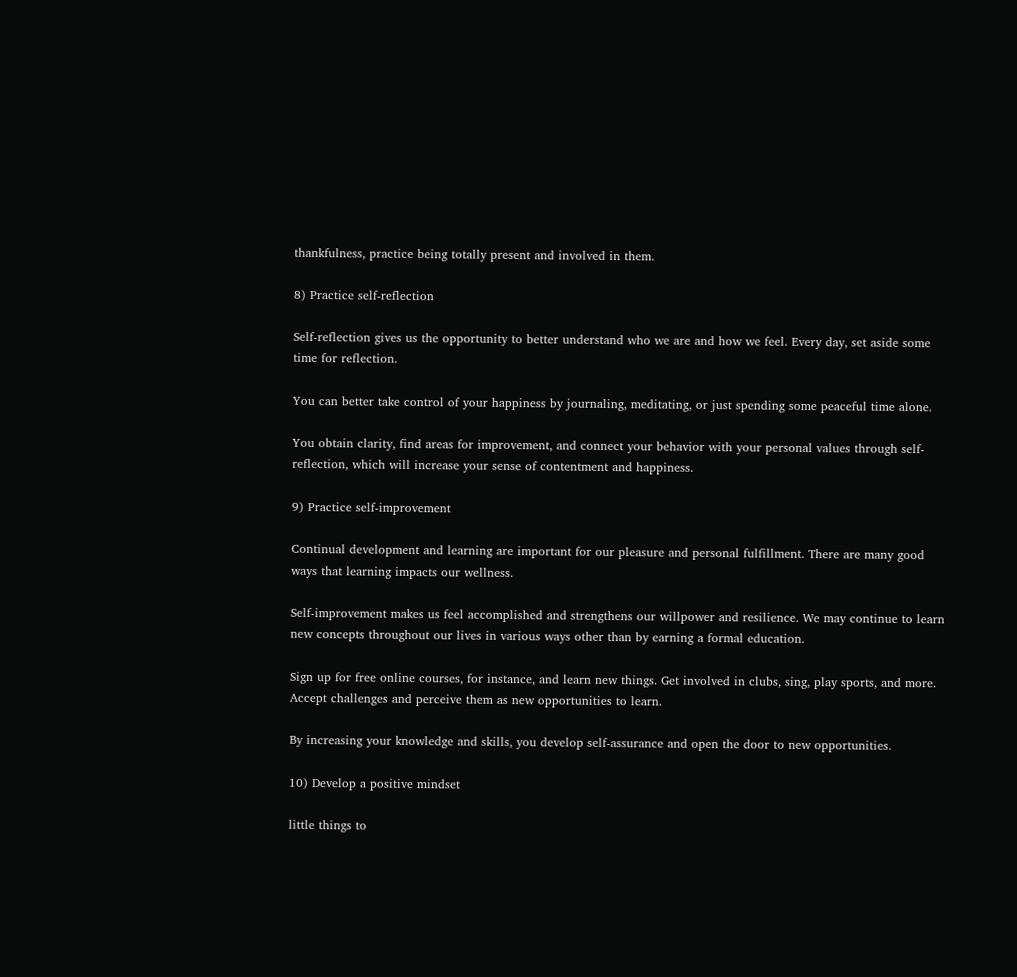thankfulness, practice being totally present and involved in them.

8) Practice self-reflection

Self-reflection gives us the opportunity to better understand who we are and how we feel. Every day, set aside some time for reflection.

You can better take control of your happiness by journaling, meditating, or just spending some peaceful time alone.

You obtain clarity, find areas for improvement, and connect your behavior with your personal values through self-reflection, which will increase your sense of contentment and happiness.

9) Practice self-improvement

Continual development and learning are important for our pleasure and personal fulfillment. There are many good ways that learning impacts our wellness.

Self-improvement makes us feel accomplished and strengthens our willpower and resilience. We may continue to learn new concepts throughout our lives in various ways other than by earning a formal education.

Sign up for free online courses, for instance, and learn new things. Get involved in clubs, sing, play sports, and more. Accept challenges and perceive them as new opportunities to learn.

By increasing your knowledge and skills, you develop self-assurance and open the door to new opportunities.

10) Develop a positive mindset

little things to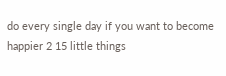do every single day if you want to become happier 2 15 little things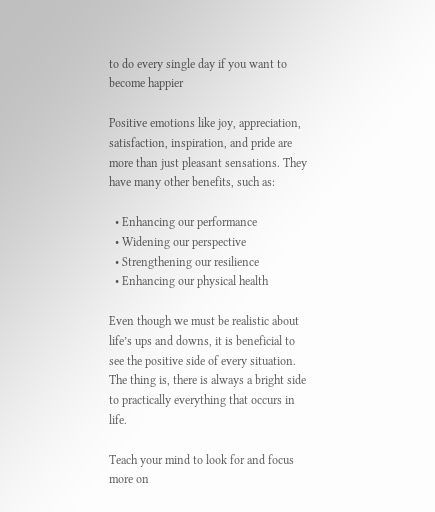to do every single day if you want to become happier

Positive emotions like joy, appreciation, satisfaction, inspiration, and pride are more than just pleasant sensations. They have many other benefits, such as:

  • Enhancing our performance
  • Widening our perspective
  • Strengthening our resilience
  • Enhancing our physical health

Even though we must be realistic about life’s ups and downs, it is beneficial to see the positive side of every situation. The thing is, there is always a bright side to practically everything that occurs in life.

Teach your mind to look for and focus more on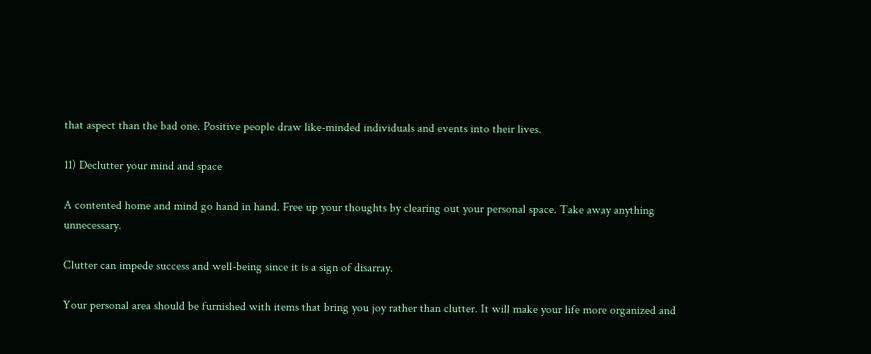that aspect than the bad one. Positive people draw like-minded individuals and events into their lives.

11) Declutter your mind and space

A contented home and mind go hand in hand. Free up your thoughts by clearing out your personal space. Take away anything unnecessary.

Clutter can impede success and well-being since it is a sign of disarray.

Your personal area should be furnished with items that bring you joy rather than clutter. It will make your life more organized and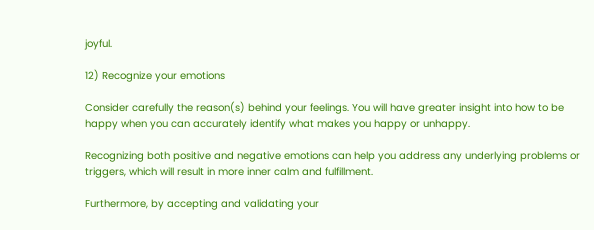joyful.

12) Recognize your emotions

Consider carefully the reason(s) behind your feelings. You will have greater insight into how to be happy when you can accurately identify what makes you happy or unhappy.

Recognizing both positive and negative emotions can help you address any underlying problems or triggers, which will result in more inner calm and fulfillment.

Furthermore, by accepting and validating your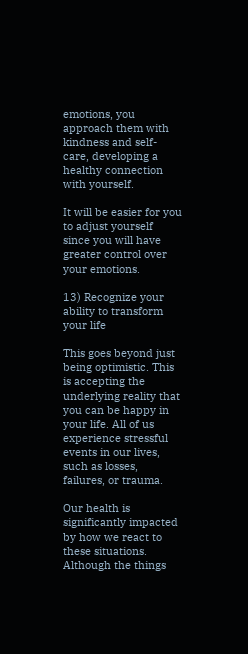emotions, you approach them with kindness and self-care, developing a healthy connection with yourself.

It will be easier for you to adjust yourself since you will have greater control over your emotions.

13) Recognize your ability to transform your life

This goes beyond just being optimistic. This is accepting the underlying reality that you can be happy in your life. All of us experience stressful events in our lives, such as losses, failures, or trauma.

Our health is significantly impacted by how we react to these situations. Although the things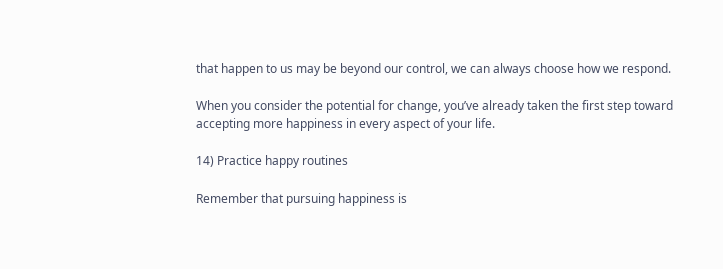that happen to us may be beyond our control, we can always choose how we respond.

When you consider the potential for change, you’ve already taken the first step toward accepting more happiness in every aspect of your life.

14) Practice happy routines

Remember that pursuing happiness is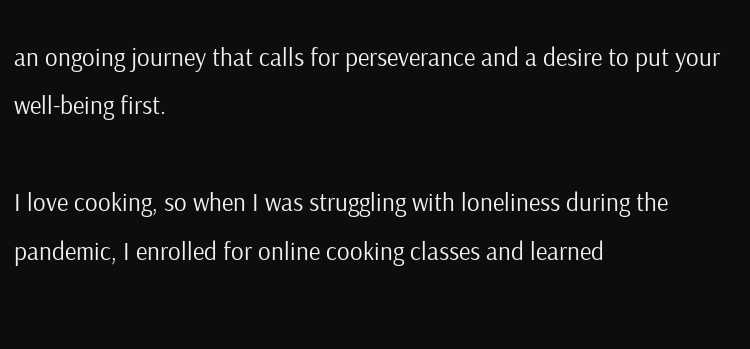an ongoing journey that calls for perseverance and a desire to put your well-being first.

I love cooking, so when I was struggling with loneliness during the pandemic, I enrolled for online cooking classes and learned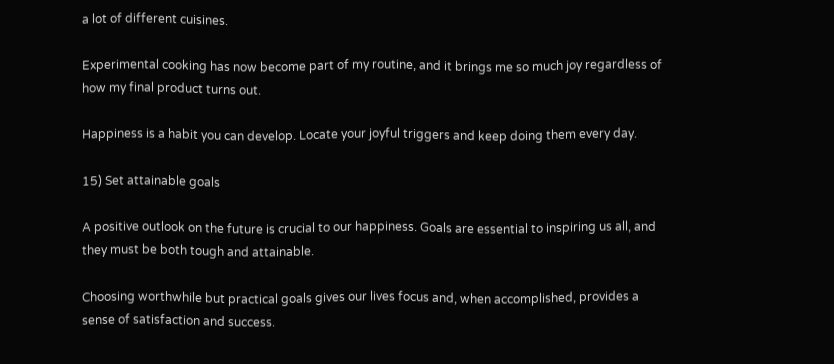a lot of different cuisines.

Experimental cooking has now become part of my routine, and it brings me so much joy regardless of how my final product turns out.

Happiness is a habit you can develop. Locate your joyful triggers and keep doing them every day.

15) Set attainable goals

A positive outlook on the future is crucial to our happiness. Goals are essential to inspiring us all, and they must be both tough and attainable.

Choosing worthwhile but practical goals gives our lives focus and, when accomplished, provides a sense of satisfaction and success.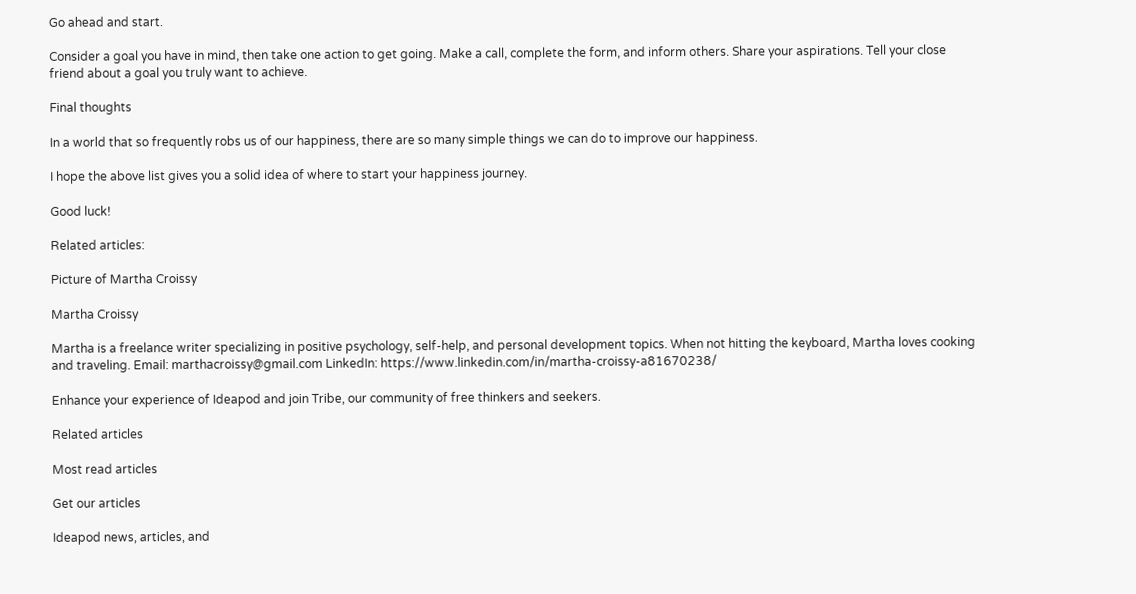Go ahead and start.

Consider a goal you have in mind, then take one action to get going. Make a call, complete the form, and inform others. Share your aspirations. Tell your close friend about a goal you truly want to achieve.

Final thoughts

In a world that so frequently robs us of our happiness, there are so many simple things we can do to improve our happiness.

I hope the above list gives you a solid idea of where to start your happiness journey.

Good luck!

Related articles:

Picture of Martha Croissy

Martha Croissy

Martha is a freelance writer specializing in positive psychology, self-help, and personal development topics. When not hitting the keyboard, Martha loves cooking and traveling. Email: marthacroissy@gmail.com LinkedIn: https://www.linkedin.com/in/martha-croissy-a81670238/

Enhance your experience of Ideapod and join Tribe, our community of free thinkers and seekers.

Related articles

Most read articles

Get our articles

Ideapod news, articles, and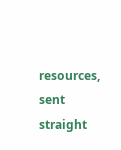resources, sent straight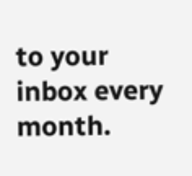to your inbox every month.